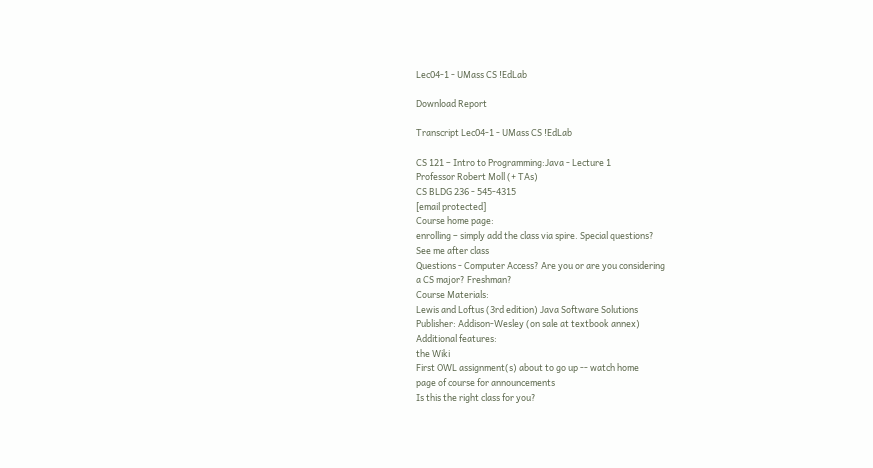Lec04-1 - UMass CS !EdLab

Download Report

Transcript Lec04-1 - UMass CS !EdLab

CS 121 – Intro to Programming:Java - Lecture 1
Professor Robert Moll (+ TAs)
CS BLDG 236 - 545-4315
[email protected]
Course home page:
enrolling – simply add the class via spire. Special questions?
See me after class
Questions - Computer Access? Are you or are you considering
a CS major? Freshman?
Course Materials:
Lewis and Loftus (3rd edition) Java Software Solutions
Publisher: Addison-Wesley (on sale at textbook annex)
Additional features:
the Wiki
First OWL assignment(s) about to go up -- watch home
page of course for announcements
Is this the right class for you?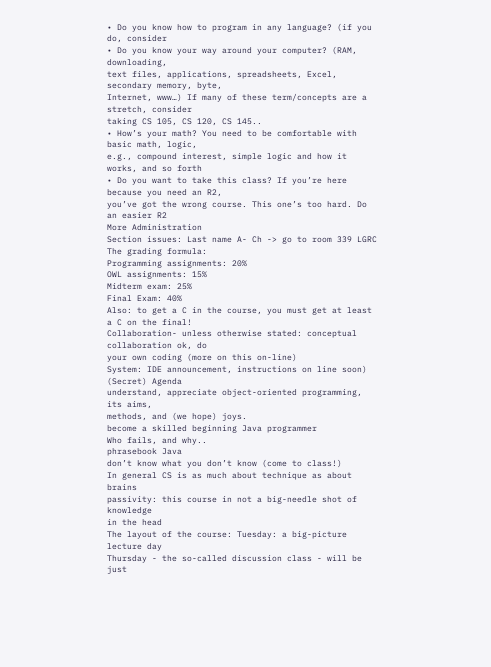• Do you know how to program in any language? (if you do, consider
• Do you know your way around your computer? (RAM, downloading,
text files, applications, spreadsheets, Excel, secondary memory, byte,
Internet, www…) If many of these term/concepts are a stretch, consider
taking CS 105, CS 120, CS 145..
• How’s your math? You need to be comfortable with basic math, logic,
e.g., compound interest, simple logic and how it works, and so forth
• Do you want to take this class? If you’re here because you need an R2,
you’ve got the wrong course. This one’s too hard. Do an easier R2
More Administration
Section issues: Last name A- Ch -> go to room 339 LGRC
The grading formula:
Programming assignments: 20%
OWL assignments: 15%
Midterm exam: 25%
Final Exam: 40%
Also: to get a C in the course, you must get at least a C on the final!
Collaboration- unless otherwise stated: conceptual collaboration ok, do
your own coding (more on this on-line)
System: IDE announcement, instructions on line soon)
(Secret) Agenda
understand, appreciate object-oriented programming, its aims,
methods, and (we hope) joys.
become a skilled beginning Java programmer
Who fails, and why..
phrasebook Java
don’t know what you don’t know (come to class!)
In general CS is as much about technique as about brains
passivity: this course in not a big-needle shot of knowledge
in the head
The layout of the course: Tuesday: a big-picture lecture day
Thursday - the so-called discussion class - will be just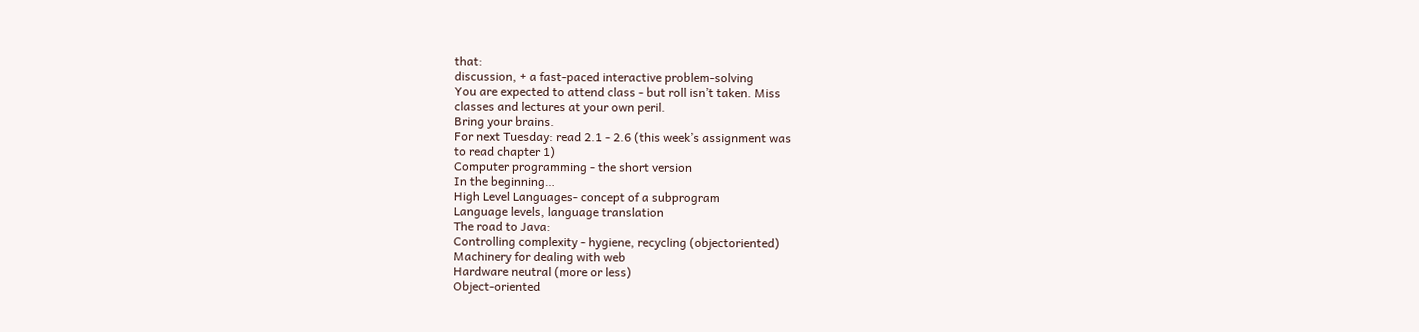that:
discussion, + a fast-paced interactive problem-solving
You are expected to attend class - but roll isn’t taken. Miss
classes and lectures at your own peril.
Bring your brains.
For next Tuesday: read 2.1 - 2.6 (this week’s assignment was
to read chapter 1)
Computer programming - the short version
In the beginning…
High Level Languages- concept of a subprogram
Language levels, language translation
The road to Java:
Controlling complexity - hygiene, recycling (objectoriented)
Machinery for dealing with web
Hardware neutral (more or less)
Object-oriented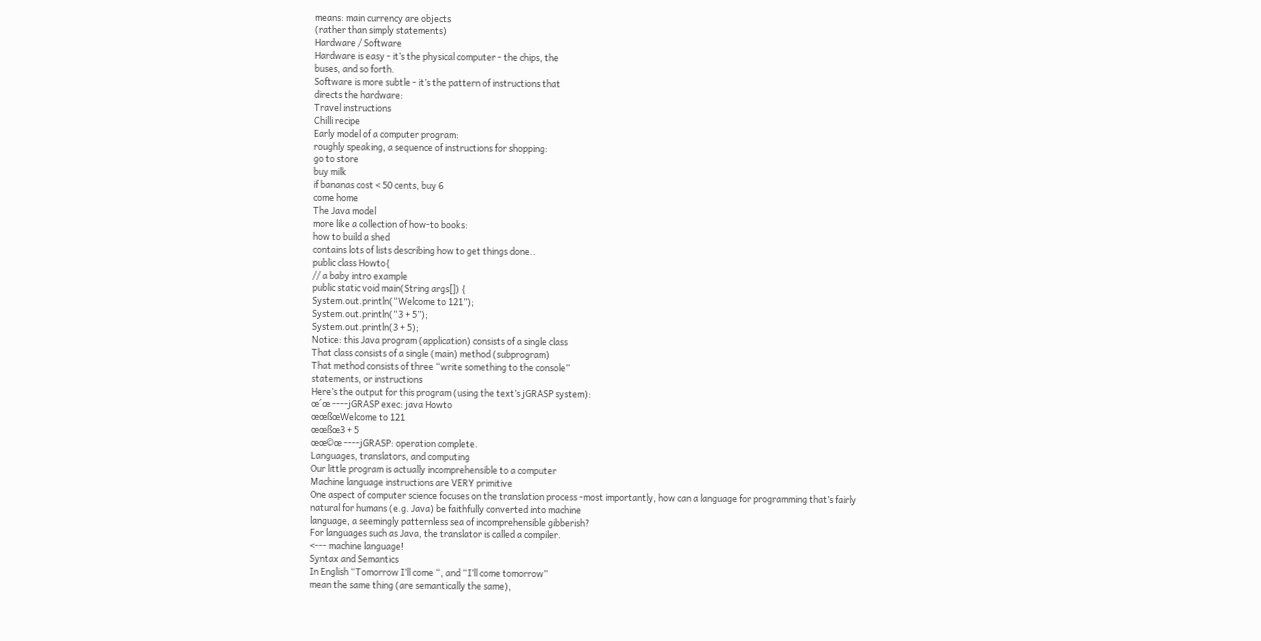means: main currency are objects
(rather than simply statements)
Hardware / Software
Hardware is easy - it’s the physical computer - the chips, the
buses, and so forth.
Software is more subtle - it’s the pattern of instructions that
directs the hardware:
Travel instructions
Chilli recipe
Early model of a computer program:
roughly speaking, a sequence of instructions for shopping:
go to store
buy milk
if bananas cost < 50 cents, buy 6
come home
The Java model
more like a collection of how-to books:
how to build a shed
contains lots of lists describing how to get things done..
public class Howto{
// a baby intro example
public static void main(String args[]) {
System.out.println(“Welcome to 121”);
System.out.println(“3 + 5”);
System.out.println(3 + 5);
Notice: this Java program (application) consists of a single class
That class consists of a single (main) method (subprogram)
That method consists of three “write something to the console”
statements, or instructions
Here’s the output for this program (using the text’s jGRASP system):
œ´œ ----jGRASP exec: java Howto
œœßœWelcome to 121
œœßœ3 + 5
œœ©œ ----jGRASP: operation complete.
Languages, translators, and computing
Our little program is actually incomprehensible to a computer
Machine language instructions are VERY primitive
One aspect of computer science focuses on the translation process -most importantly, how can a language for programming that’s fairly
natural for humans (e.g. Java) be faithfully converted into machine
language, a seemingly patternless sea of incomprehensible gibberish?
For languages such as Java, the translator is called a compiler.
<--- machine language!
Syntax and Semantics
In English “Tomorrow I’ll come “, and “I’ll come tomorrow”
mean the same thing (are semantically the same),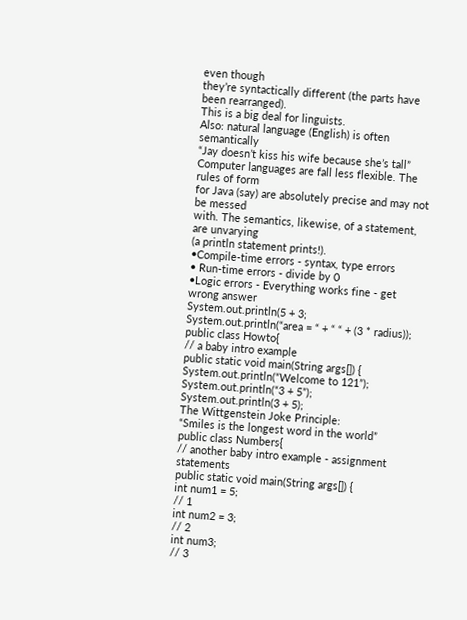even though
they’re syntactically different (the parts have been rearranged).
This is a big deal for linguists.
Also: natural language (English) is often semantically
“Jay doesn’t kiss his wife because she’s tall”
Computer languages are fall less flexible. The rules of form
for Java (say) are absolutely precise and may not be messed
with. The semantics, likewise, of a statement, are unvarying
(a println statement prints!).
•Compile-time errors - syntax, type errors
• Run-time errors - divide by 0
•Logic errors - Everything works fine - get wrong answer
System.out.println(5 + 3;
System.out.println(“area = “ + “ “ + (3 * radius));
public class Howto{
// a baby intro example
public static void main(String args[]) {
System.out.println(“Welcome to 121”);
System.out.println(“3 + 5”);
System.out.println(3 + 5);
The Wittgenstein Joke Principle:
“Smiles is the longest word in the world”
public class Numbers{
// another baby intro example - assignment statements
public static void main(String args[]) {
int num1 = 5;
// 1
int num2 = 3;
// 2
int num3;
// 3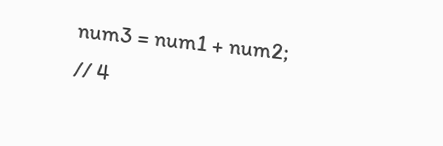num3 = num1 + num2;
// 4